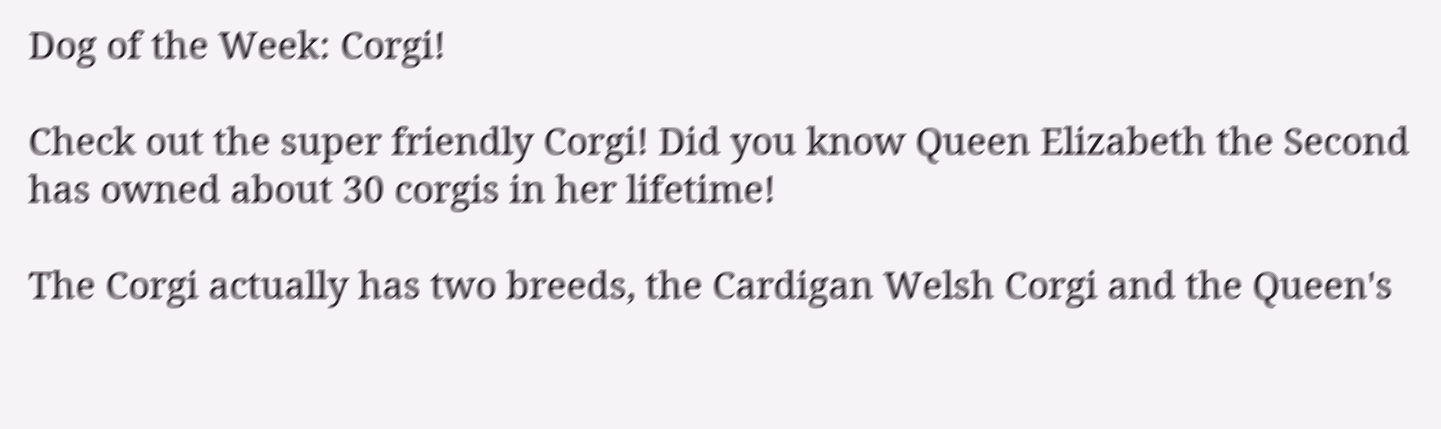Dog of the Week: Corgi!

Check out the super friendly Corgi! Did you know Queen Elizabeth the Second has owned about 30 corgis in her lifetime!

The Corgi actually has two breeds, the Cardigan Welsh Corgi and the Queen's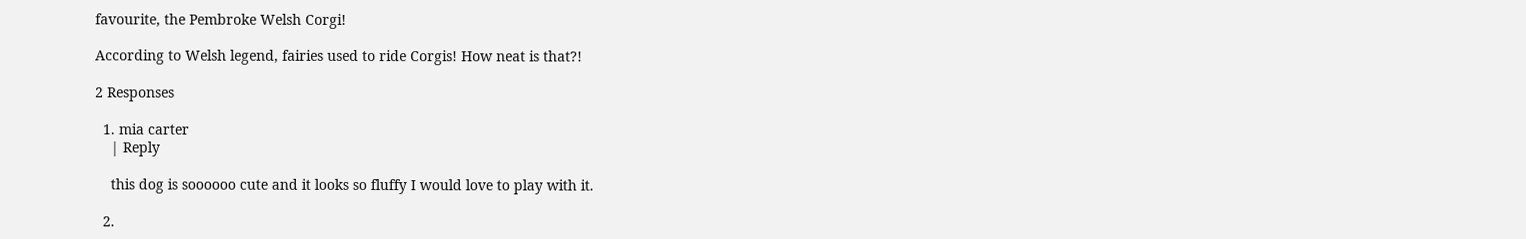favourite, the Pembroke Welsh Corgi!

According to Welsh legend, fairies used to ride Corgis! How neat is that?!

2 Responses

  1. mia carter
    | Reply

    this dog is soooooo cute and it looks so fluffy I would love to play with it.

  2.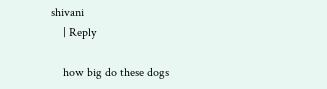shivani
    | Reply

    how big do these dogs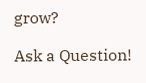grow?

Ask a Question!